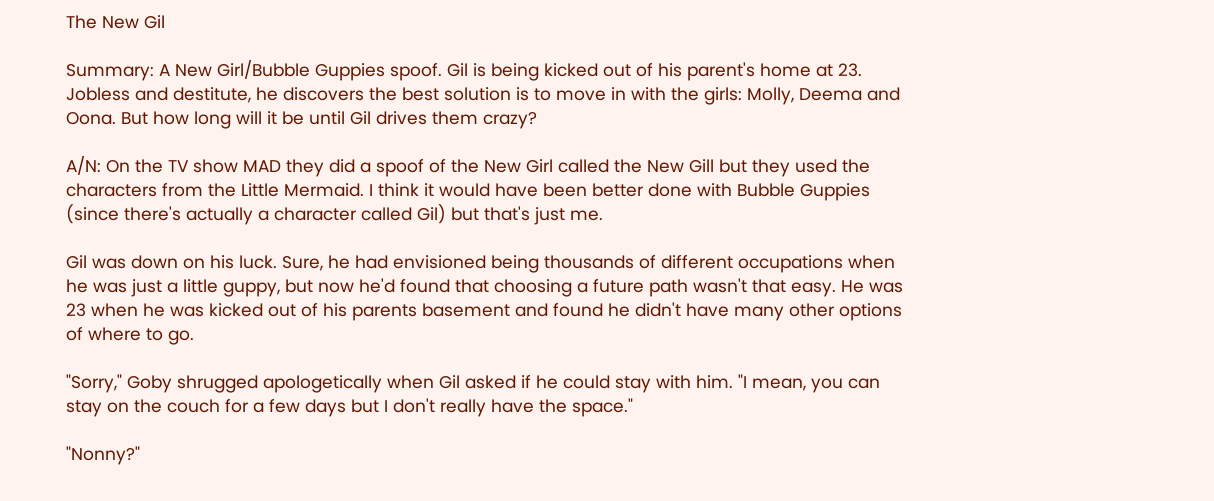The New Gil

Summary: A New Girl/Bubble Guppies spoof. Gil is being kicked out of his parent's home at 23. Jobless and destitute, he discovers the best solution is to move in with the girls: Molly, Deema and Oona. But how long will it be until Gil drives them crazy?

A/N: On the TV show MAD they did a spoof of the New Girl called the New Gill but they used the characters from the Little Mermaid. I think it would have been better done with Bubble Guppies (since there's actually a character called Gil) but that's just me.

Gil was down on his luck. Sure, he had envisioned being thousands of different occupations when he was just a little guppy, but now he'd found that choosing a future path wasn't that easy. He was 23 when he was kicked out of his parents basement and found he didn't have many other options of where to go.

"Sorry," Goby shrugged apologetically when Gil asked if he could stay with him. "I mean, you can stay on the couch for a few days but I don't really have the space."

"Nonny?"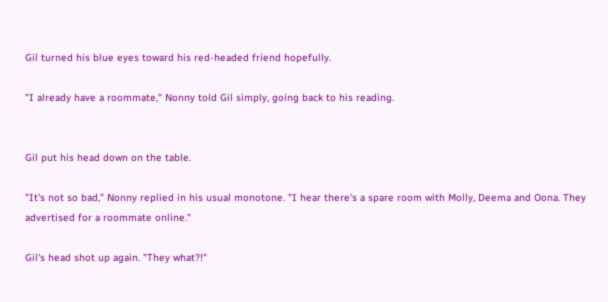Gil turned his blue eyes toward his red-headed friend hopefully.

"I already have a roommate," Nonny told Gil simply, going back to his reading.


Gil put his head down on the table.

"It's not so bad," Nonny replied in his usual monotone. "I hear there's a spare room with Molly, Deema and Oona. They advertised for a roommate online."

Gil's head shot up again. "They what?!"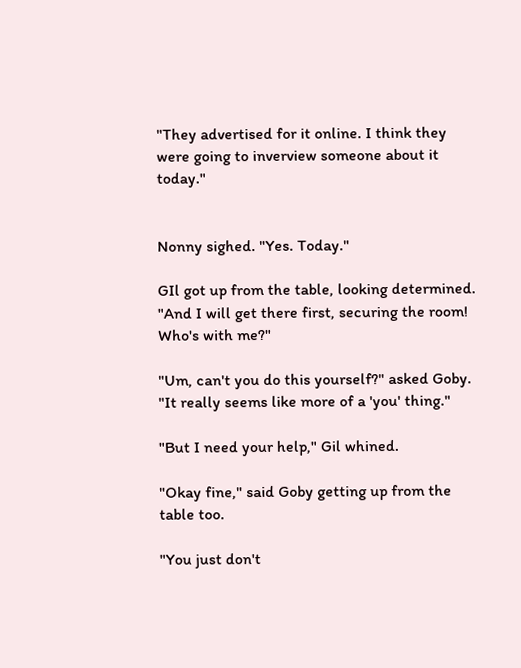"They advertised for it online. I think they were going to inverview someone about it today."


Nonny sighed. "Yes. Today."

GIl got up from the table, looking determined. "And I will get there first, securing the room! Who's with me?"

"Um, can't you do this yourself?" asked Goby. "It really seems like more of a 'you' thing."

"But I need your help," Gil whined.

"Okay fine," said Goby getting up from the table too.

"You just don't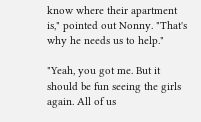know where their apartment is," pointed out Nonny. "That's why he needs us to help."

"Yeah, you got me. But it should be fun seeing the girls again. All of us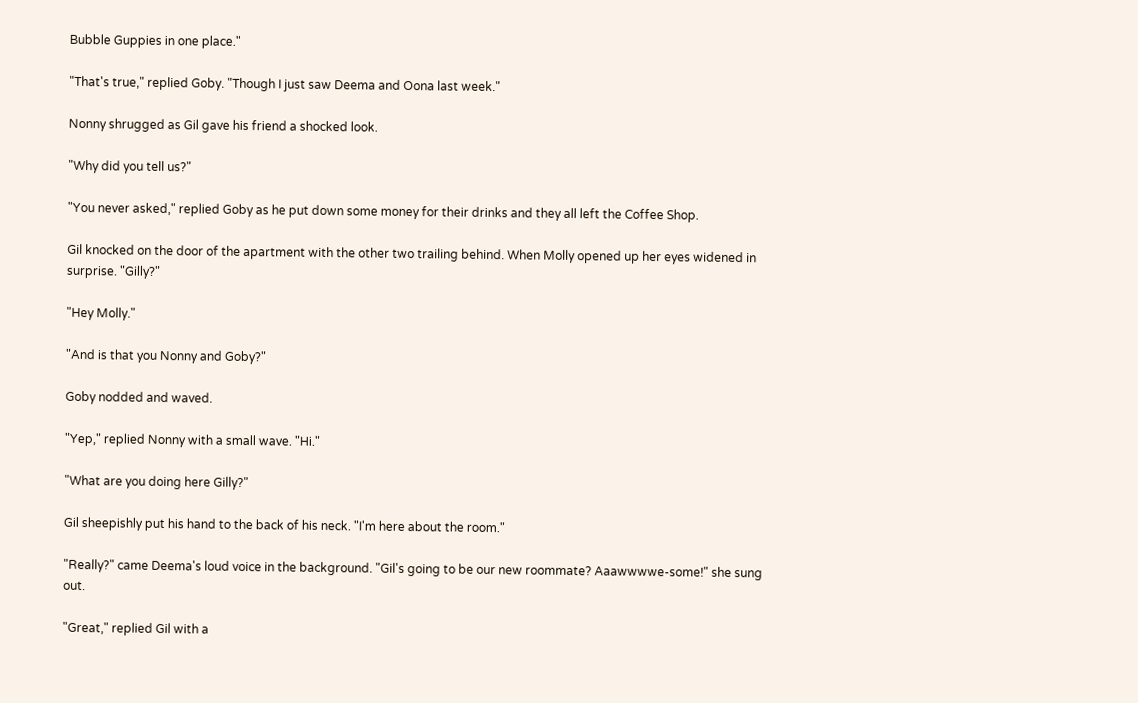Bubble Guppies in one place."

"That's true," replied Goby. "Though I just saw Deema and Oona last week."

Nonny shrugged as Gil gave his friend a shocked look.

"Why did you tell us?"

"You never asked," replied Goby as he put down some money for their drinks and they all left the Coffee Shop.

Gil knocked on the door of the apartment with the other two trailing behind. When Molly opened up her eyes widened in surprise. "Gilly?"

"Hey Molly."

"And is that you Nonny and Goby?"

Goby nodded and waved.

"Yep," replied Nonny with a small wave. "Hi."

"What are you doing here Gilly?"

Gil sheepishly put his hand to the back of his neck. "I'm here about the room."

"Really?" came Deema's loud voice in the background. "Gil's going to be our new roommate? Aaawwwwe-some!" she sung out.

"Great," replied Gil with a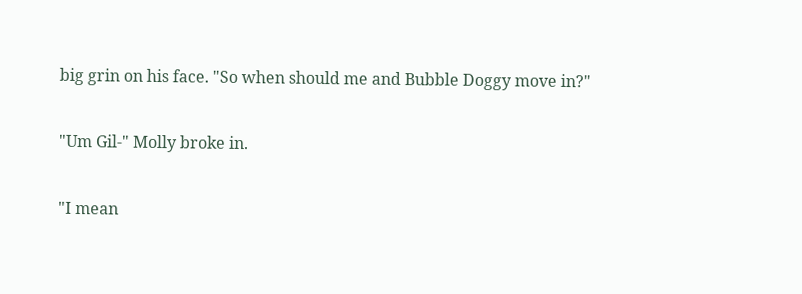big grin on his face. "So when should me and Bubble Doggy move in?"

"Um Gil-" Molly broke in.

"I mean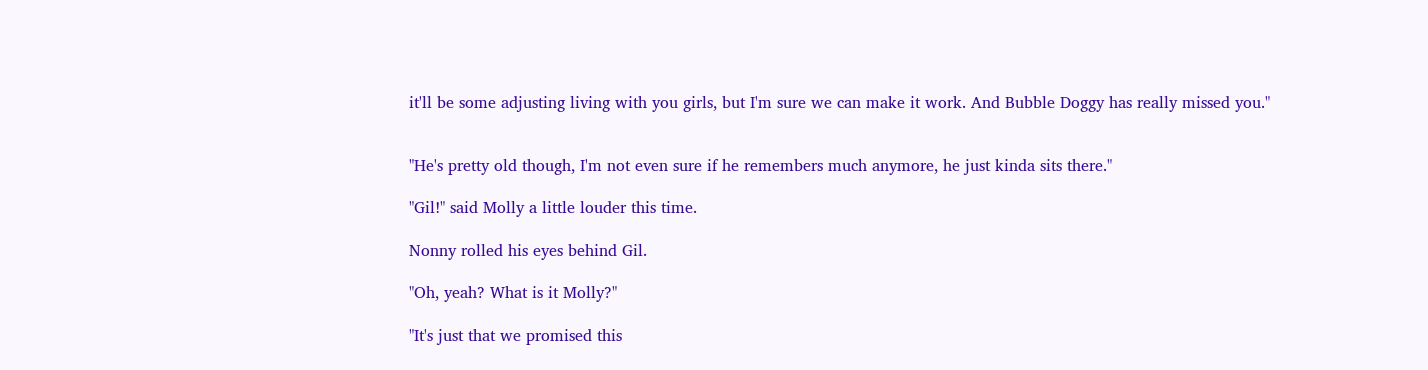it'll be some adjusting living with you girls, but I'm sure we can make it work. And Bubble Doggy has really missed you."


"He's pretty old though, I'm not even sure if he remembers much anymore, he just kinda sits there."

"Gil!" said Molly a little louder this time.

Nonny rolled his eyes behind Gil.

"Oh, yeah? What is it Molly?"

"It's just that we promised this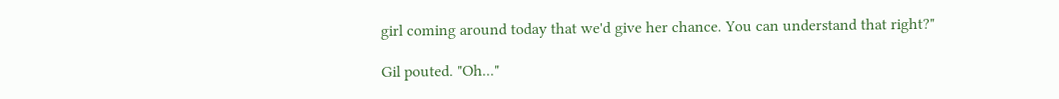girl coming around today that we'd give her chance. You can understand that right?"

Gil pouted. "Oh..."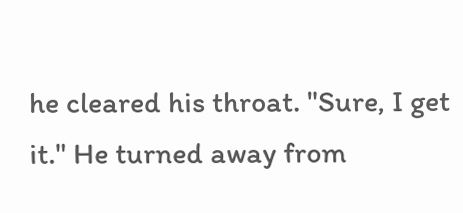he cleared his throat. "Sure, I get it." He turned away from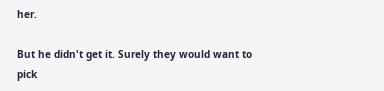her.

But he didn't get it. Surely they would want to pick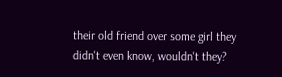their old friend over some girl they didn't even know, wouldn't they?